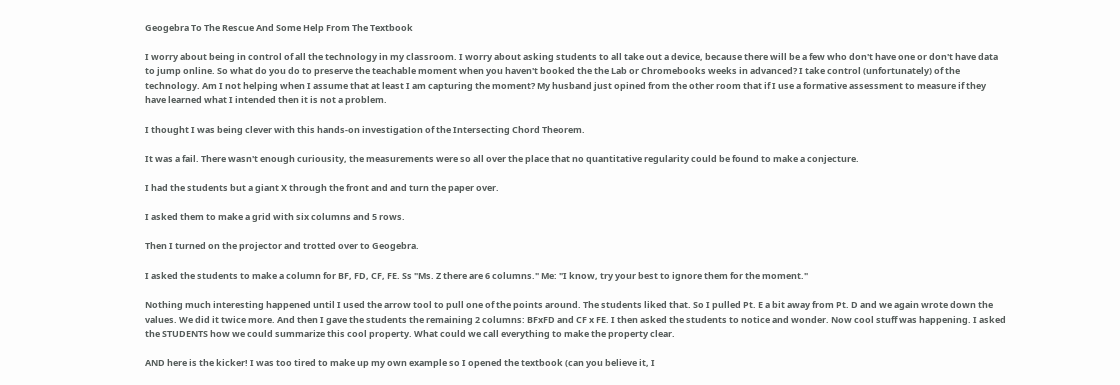Geogebra To The Rescue And Some Help From The Textbook

I worry about being in control of all the technology in my classroom. I worry about asking students to all take out a device, because there will be a few who don't have one or don't have data to jump online. So what do you do to preserve the teachable moment when you haven't booked the the Lab or Chromebooks weeks in advanced? I take control (unfortunately) of the technology. Am I not helping when I assume that at least I am capturing the moment? My husband just opined from the other room that if I use a formative assessment to measure if they have learned what I intended then it is not a problem.

I thought I was being clever with this hands-on investigation of the Intersecting Chord Theorem.

It was a fail. There wasn't enough curiousity, the measurements were so all over the place that no quantitative regularity could be found to make a conjecture.

I had the students but a giant X through the front and and turn the paper over.

I asked them to make a grid with six columns and 5 rows.

Then I turned on the projector and trotted over to Geogebra.

I asked the students to make a column for BF, FD, CF, FE. Ss "Ms. Z there are 6 columns." Me: "I know, try your best to ignore them for the moment."

Nothing much interesting happened until I used the arrow tool to pull one of the points around. The students liked that. So I pulled Pt. E a bit away from Pt. D and we again wrote down the values. We did it twice more. And then I gave the students the remaining 2 columns: BFxFD and CF x FE. I then asked the students to notice and wonder. Now cool stuff was happening. I asked the STUDENTS how we could summarize this cool property. What could we call everything to make the property clear.

AND here is the kicker! I was too tired to make up my own example so I opened the textbook (can you believe it, I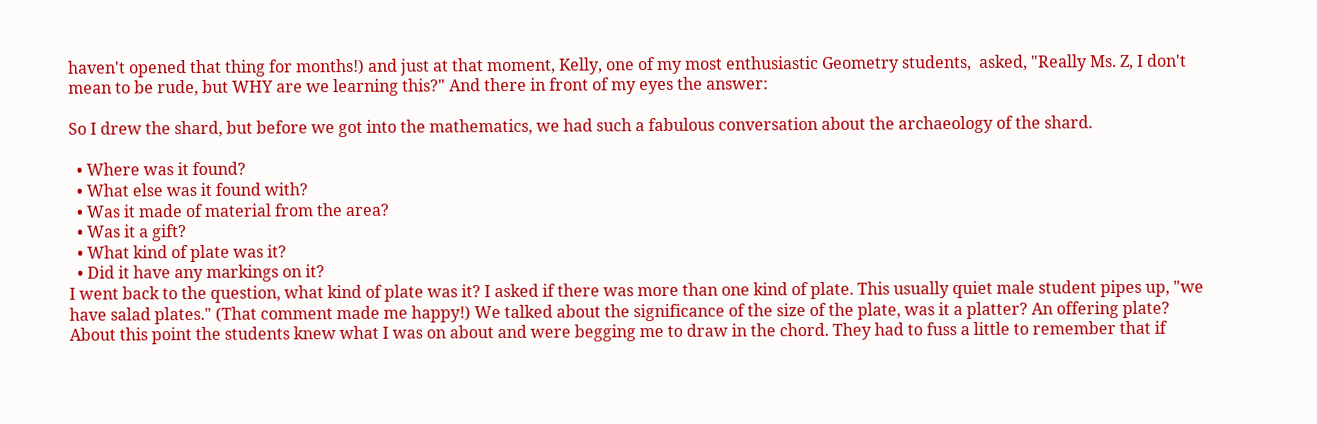haven't opened that thing for months!) and just at that moment, Kelly, one of my most enthusiastic Geometry students,  asked, "Really Ms. Z, I don't mean to be rude, but WHY are we learning this?" And there in front of my eyes the answer:

So I drew the shard, but before we got into the mathematics, we had such a fabulous conversation about the archaeology of the shard.

  • Where was it found?
  • What else was it found with?
  • Was it made of material from the area?
  • Was it a gift?
  • What kind of plate was it?
  • Did it have any markings on it?
I went back to the question, what kind of plate was it? I asked if there was more than one kind of plate. This usually quiet male student pipes up, "we have salad plates." (That comment made me happy!) We talked about the significance of the size of the plate, was it a platter? An offering plate?
About this point the students knew what I was on about and were begging me to draw in the chord. They had to fuss a little to remember that if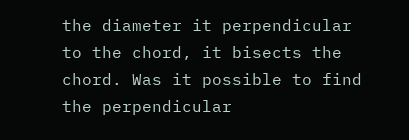the diameter it perpendicular to the chord, it bisects the chord. Was it possible to find the perpendicular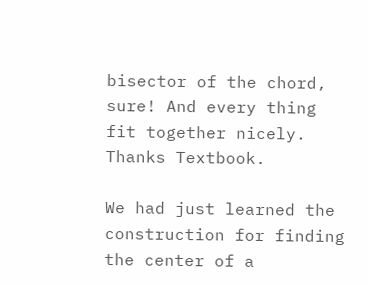bisector of the chord, sure! And every thing fit together nicely. Thanks Textbook.

We had just learned the construction for finding the center of a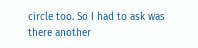circle too. So I had to ask was there another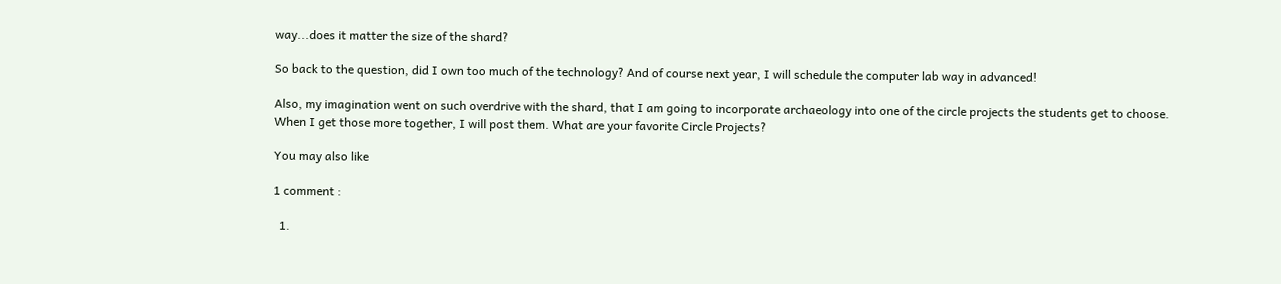way...does it matter the size of the shard?

So back to the question, did I own too much of the technology? And of course next year, I will schedule the computer lab way in advanced!

Also, my imagination went on such overdrive with the shard, that I am going to incorporate archaeology into one of the circle projects the students get to choose. When I get those more together, I will post them. What are your favorite Circle Projects?

You may also like

1 comment :

  1.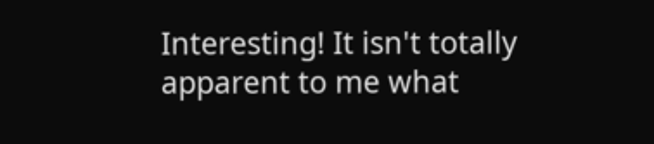Interesting! It isn't totally apparent to me what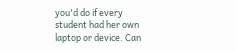you'd do if every student had her own laptop or device. Can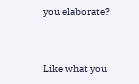you elaborate?


Like what you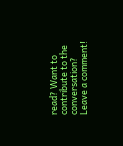read? Want to contribute to the conversation? Leave a comment!